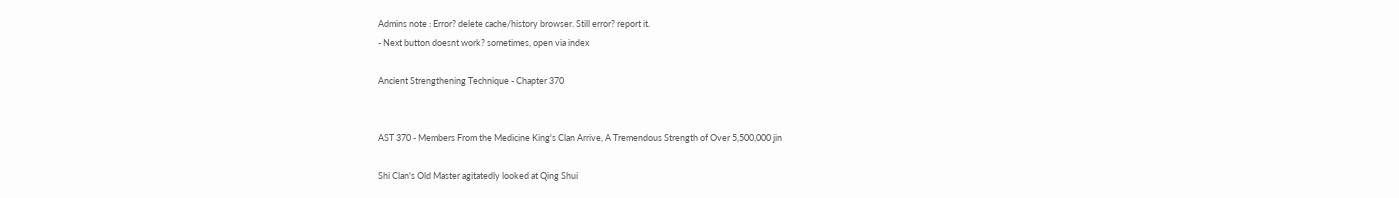Admins note : Error? delete cache/history browser. Still error? report it.
- Next button doesnt work? sometimes, open via index

Ancient Strengthening Technique - Chapter 370


AST 370 - Members From the Medicine King's Clan Arrive, A Tremendous Strength of Over 5,500,000 jin

Shi Clan's Old Master agitatedly looked at Qing Shui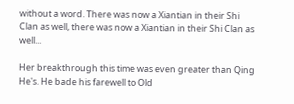without a word. There was now a Xiantian in their Shi Clan as well, there was now a Xiantian in their Shi Clan as well...

Her breakthrough this time was even greater than Qing He's. He bade his farewell to Old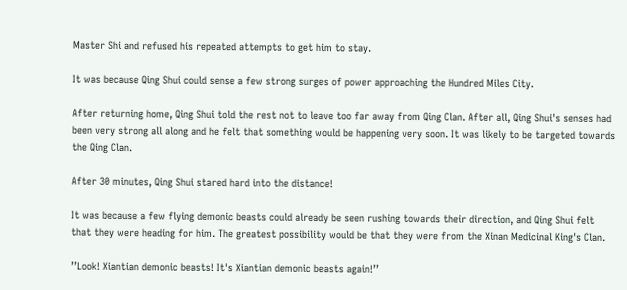Master Shi and refused his repeated attempts to get him to stay.

It was because Qing Shui could sense a few strong surges of power approaching the Hundred Miles City.

After returning home, Qing Shui told the rest not to leave too far away from Qing Clan. After all, Qing Shui's senses had been very strong all along and he felt that something would be happening very soon. It was likely to be targeted towards the Qing Clan.

After 30 minutes, Qing Shui stared hard into the distance!

It was because a few flying demonic beasts could already be seen rushing towards their direction, and Qing Shui felt that they were heading for him. The greatest possibility would be that they were from the Xinan Medicinal King's Clan.

’’Look! Xiantian demonic beasts! It's Xiantian demonic beasts again!’’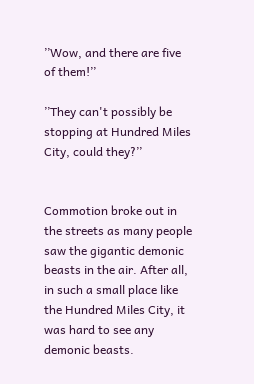’’Wow, and there are five of them!’’

’’They can't possibly be stopping at Hundred Miles City, could they?’’


Commotion broke out in the streets as many people saw the gigantic demonic beasts in the air. After all, in such a small place like the Hundred Miles City, it was hard to see any demonic beasts.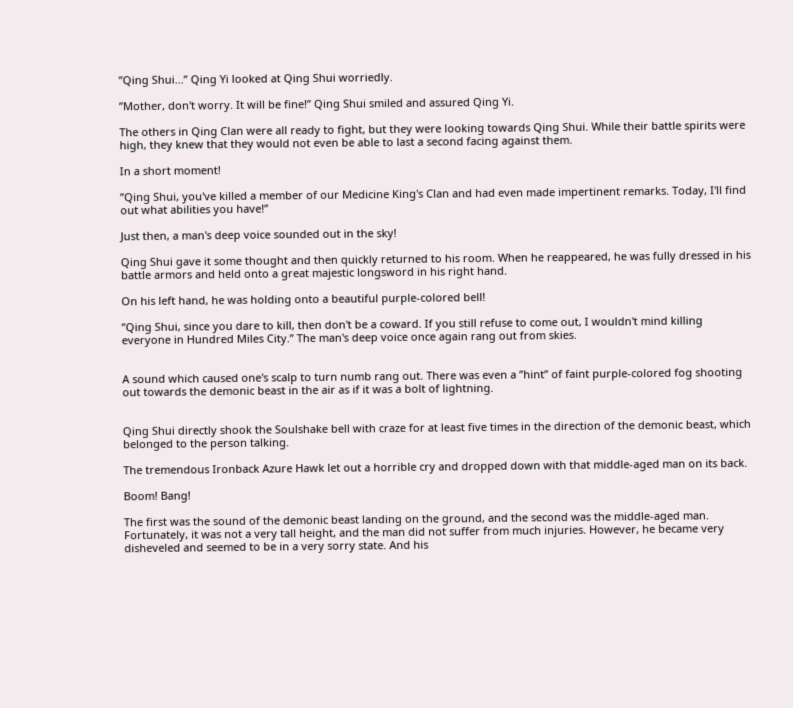’’Qing Shui...’’ Qing Yi looked at Qing Shui worriedly.

’’Mother, don't worry. It will be fine!’’ Qing Shui smiled and assured Qing Yi.

The others in Qing Clan were all ready to fight, but they were looking towards Qing Shui. While their battle spirits were high, they knew that they would not even be able to last a second facing against them.

In a short moment!

’’Qing Shui, you've killed a member of our Medicine King's Clan and had even made impertinent remarks. Today, I'll find out what abilities you have!’’

Just then, a man's deep voice sounded out in the sky!

Qing Shui gave it some thought and then quickly returned to his room. When he reappeared, he was fully dressed in his battle armors and held onto a great majestic longsword in his right hand.

On his left hand, he was holding onto a beautiful purple-colored bell!

’’Qing Shui, since you dare to kill, then don't be a coward. If you still refuse to come out, I wouldn't mind killing everyone in Hundred Miles City.’’ The man's deep voice once again rang out from skies.


A sound which caused one's scalp to turn numb rang out. There was even a ’’hint’’ of faint purple-colored fog shooting out towards the demonic beast in the air as if it was a bolt of lightning.


Qing Shui directly shook the Soulshake bell with craze for at least five times in the direction of the demonic beast, which belonged to the person talking.

The tremendous Ironback Azure Hawk let out a horrible cry and dropped down with that middle-aged man on its back.

Boom! Bang!

The first was the sound of the demonic beast landing on the ground, and the second was the middle-aged man. Fortunately, it was not a very tall height, and the man did not suffer from much injuries. However, he became very disheveled and seemed to be in a very sorry state. And his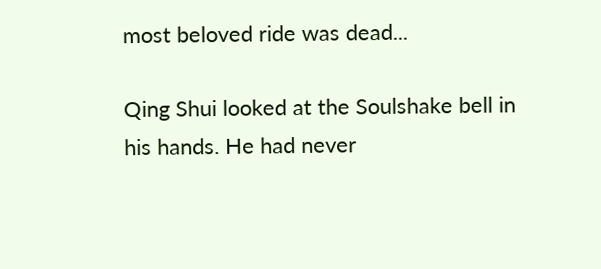most beloved ride was dead...

Qing Shui looked at the Soulshake bell in his hands. He had never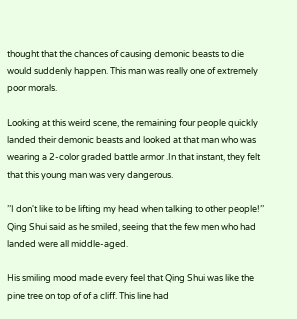thought that the chances of causing demonic beasts to die would suddenly happen. This man was really one of extremely poor morals.

Looking at this weird scene, the remaining four people quickly landed their demonic beasts and looked at that man who was wearing a 2-color graded battle armor .In that instant, they felt that this young man was very dangerous.

’’I don't like to be lifting my head when talking to other people!’’ Qing Shui said as he smiled, seeing that the few men who had landed were all middle-aged.

His smiling mood made every feel that Qing Shui was like the pine tree on top of of a cliff. This line had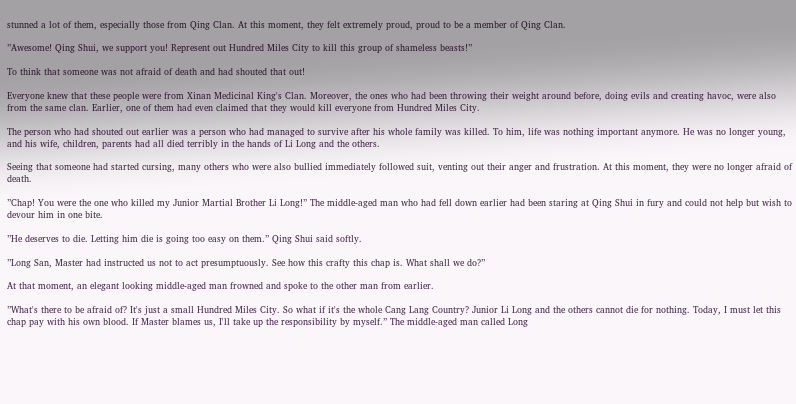stunned a lot of them, especially those from Qing Clan. At this moment, they felt extremely proud, proud to be a member of Qing Clan.

’’Awesome! Qing Shui, we support you! Represent out Hundred Miles City to kill this group of shameless beasts!’’

To think that someone was not afraid of death and had shouted that out!

Everyone knew that these people were from Xinan Medicinal King's Clan. Moreover, the ones who had been throwing their weight around before, doing evils and creating havoc, were also from the same clan. Earlier, one of them had even claimed that they would kill everyone from Hundred Miles City.

The person who had shouted out earlier was a person who had managed to survive after his whole family was killed. To him, life was nothing important anymore. He was no longer young, and his wife, children, parents had all died terribly in the hands of Li Long and the others.

Seeing that someone had started cursing, many others who were also bullied immediately followed suit, venting out their anger and frustration. At this moment, they were no longer afraid of death.

’’Chap! You were the one who killed my Junior Martial Brother Li Long!’’ The middle-aged man who had fell down earlier had been staring at Qing Shui in fury and could not help but wish to devour him in one bite.

’’He deserves to die. Letting him die is going too easy on them.’’ Qing Shui said softly.

’’Long San, Master had instructed us not to act presumptuously. See how this crafty this chap is. What shall we do?’’

At that moment, an elegant looking middle-aged man frowned and spoke to the other man from earlier.

’’What's there to be afraid of? It's just a small Hundred Miles City. So what if it's the whole Cang Lang Country? Junior Li Long and the others cannot die for nothing. Today, I must let this chap pay with his own blood. If Master blames us, I'll take up the responsibility by myself.’’ The middle-aged man called Long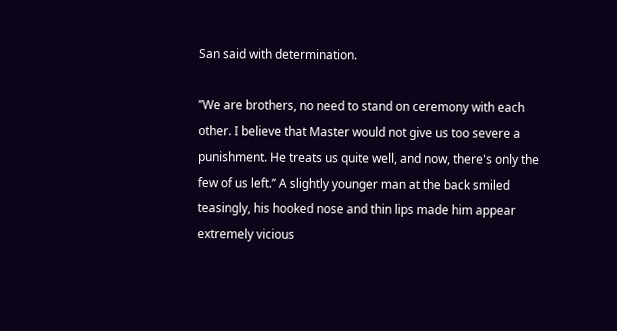San said with determination.

’’We are brothers, no need to stand on ceremony with each other. I believe that Master would not give us too severe a punishment. He treats us quite well, and now, there's only the few of us left.’’ A slightly younger man at the back smiled teasingly, his hooked nose and thin lips made him appear extremely vicious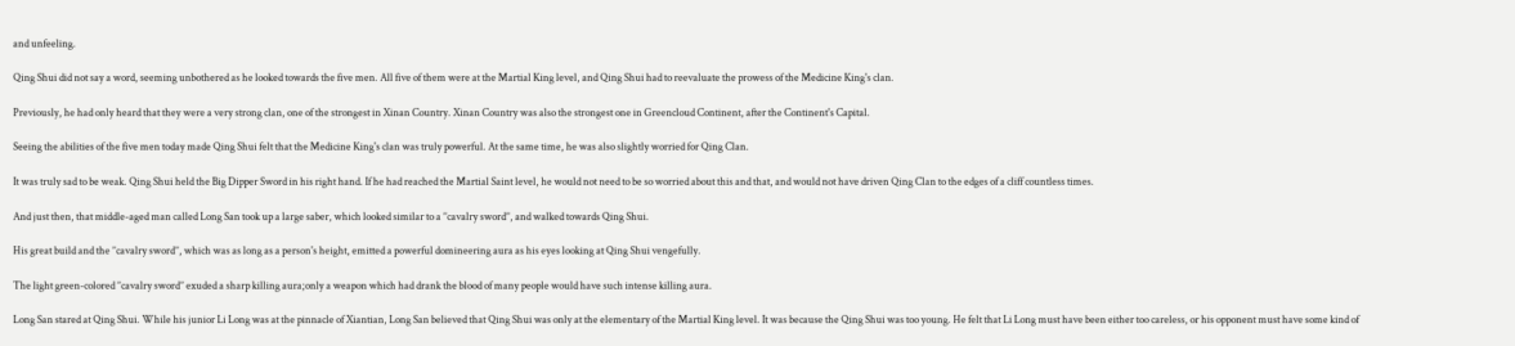and unfeeling.

Qing Shui did not say a word, seeming unbothered as he looked towards the five men. All five of them were at the Martial King level, and Qing Shui had to reevaluate the prowess of the Medicine King's clan.

Previously, he had only heard that they were a very strong clan, one of the strongest in Xinan Country. Xinan Country was also the strongest one in Greencloud Continent, after the Continent's Capital.

Seeing the abilities of the five men today made Qing Shui felt that the Medicine King's clan was truly powerful. At the same time, he was also slightly worried for Qing Clan.

It was truly sad to be weak. Qing Shui held the Big Dipper Sword in his right hand. If he had reached the Martial Saint level, he would not need to be so worried about this and that, and would not have driven Qing Clan to the edges of a cliff countless times.

And just then, that middle-aged man called Long San took up a large saber, which looked similar to a ’’cavalry sword’’, and walked towards Qing Shui.

His great build and the ’’cavalry sword’’, which was as long as a person's height, emitted a powerful domineering aura as his eyes looking at Qing Shui vengefully.

The light green-colored ’’cavalry sword’’ exuded a sharp killing aura;only a weapon which had drank the blood of many people would have such intense killing aura.

Long San stared at Qing Shui. While his junior Li Long was at the pinnacle of Xiantian, Long San believed that Qing Shui was only at the elementary of the Martial King level. It was because the Qing Shui was too young. He felt that Li Long must have been either too careless, or his opponent must have some kind of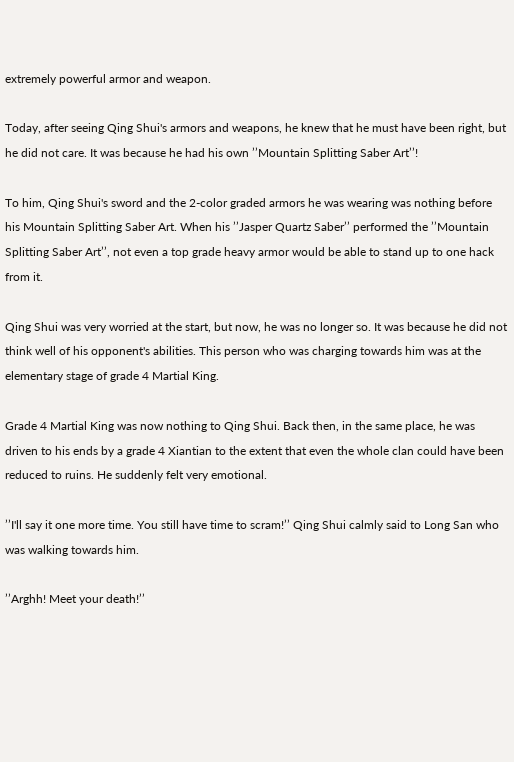extremely powerful armor and weapon.

Today, after seeing Qing Shui's armors and weapons, he knew that he must have been right, but he did not care. It was because he had his own ’’Mountain Splitting Saber Art’’!

To him, Qing Shui's sword and the 2-color graded armors he was wearing was nothing before his Mountain Splitting Saber Art. When his ’’Jasper Quartz Saber’’ performed the ’’Mountain Splitting Saber Art’’, not even a top grade heavy armor would be able to stand up to one hack from it.

Qing Shui was very worried at the start, but now, he was no longer so. It was because he did not think well of his opponent's abilities. This person who was charging towards him was at the elementary stage of grade 4 Martial King.

Grade 4 Martial King was now nothing to Qing Shui. Back then, in the same place, he was driven to his ends by a grade 4 Xiantian to the extent that even the whole clan could have been reduced to ruins. He suddenly felt very emotional.

’’I'll say it one more time. You still have time to scram!’’ Qing Shui calmly said to Long San who was walking towards him.

’’Arghh! Meet your death!’’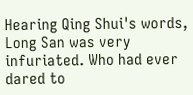Hearing Qing Shui's words, Long San was very infuriated. Who had ever dared to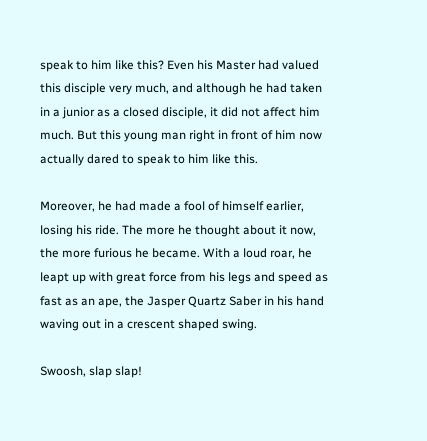speak to him like this? Even his Master had valued this disciple very much, and although he had taken in a junior as a closed disciple, it did not affect him much. But this young man right in front of him now actually dared to speak to him like this.

Moreover, he had made a fool of himself earlier, losing his ride. The more he thought about it now, the more furious he became. With a loud roar, he leapt up with great force from his legs and speed as fast as an ape, the Jasper Quartz Saber in his hand waving out in a crescent shaped swing.

Swoosh, slap slap!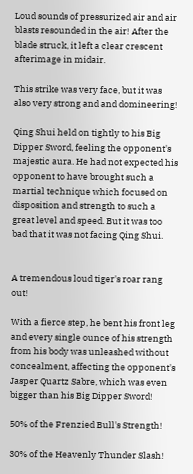Loud sounds of pressurized air and air blasts resounded in the air! After the blade struck, it left a clear crescent afterimage in midair.

This strike was very face, but it was also very strong and and domineering!

Qing Shui held on tightly to his Big Dipper Sword, feeling the opponent's majestic aura. He had not expected his opponent to have brought such a martial technique which focused on disposition and strength to such a great level and speed. But it was too bad that it was not facing Qing Shui.


A tremendous loud tiger's roar rang out!

With a fierce step, he bent his front leg and every single ounce of his strength from his body was unleashed without concealment, affecting the opponent's Jasper Quartz Sabre, which was even bigger than his Big Dipper Sword!

50% of the Frenzied Bull's Strength!

30% of the Heavenly Thunder Slash!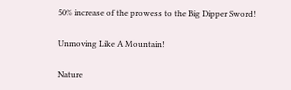50% increase of the prowess to the Big Dipper Sword!

Unmoving Like A Mountain!

Nature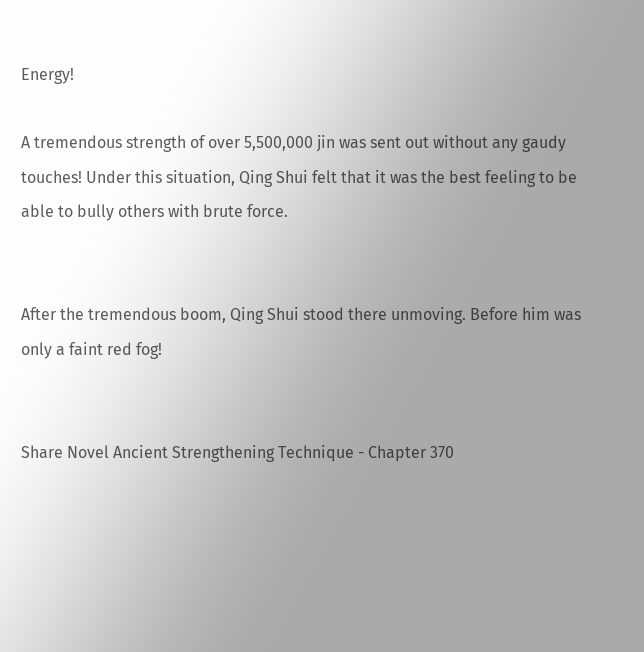Energy!

A tremendous strength of over 5,500,000 jin was sent out without any gaudy touches! Under this situation, Qing Shui felt that it was the best feeling to be able to bully others with brute force.


After the tremendous boom, Qing Shui stood there unmoving. Before him was only a faint red fog!


Share Novel Ancient Strengthening Technique - Chapter 370